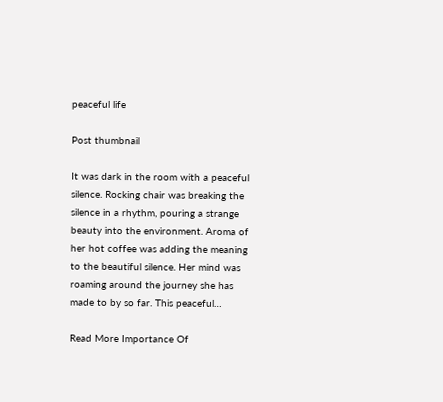peaceful life

Post thumbnail

It was dark in the room with a peaceful silence. Rocking chair was breaking the silence in a rhythm, pouring a strange beauty into the environment. Aroma of her hot coffee was adding the meaning to the beautiful silence. Her mind was roaming around the journey she has made to by so far. This peaceful…

Read More Importance Of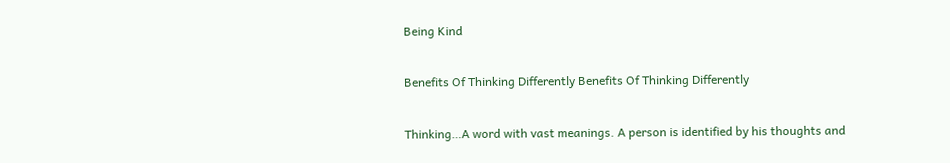Being Kind

Benefits Of Thinking Differently Benefits Of Thinking Differently

Thinking…A word with vast meanings. A person is identified by his thoughts and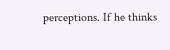perceptions. If he thinks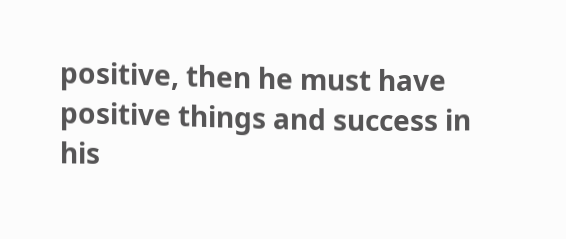positive, then he must have positive things and success in his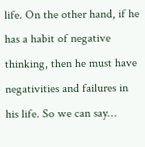life. On the other hand, if he has a habit of negative thinking, then he must have negativities and failures in his life. So we can say…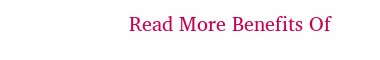Read More Benefits Of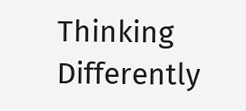Thinking Differently